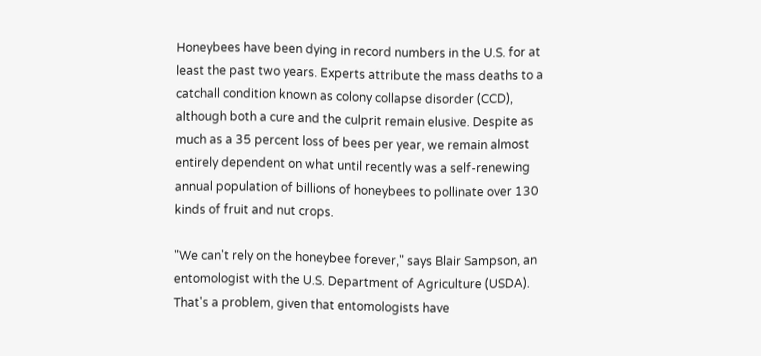Honeybees have been dying in record numbers in the U.S. for at least the past two years. Experts attribute the mass deaths to a catchall condition known as colony collapse disorder (CCD), although both a cure and the culprit remain elusive. Despite as much as a 35 percent loss of bees per year, we remain almost entirely dependent on what until recently was a self-renewing annual population of billions of honeybees to pollinate over 130 kinds of fruit and nut crops.

"We can't rely on the honeybee forever," says Blair Sampson, an entomologist with the U.S. Department of Agriculture (USDA). That's a problem, given that entomologists have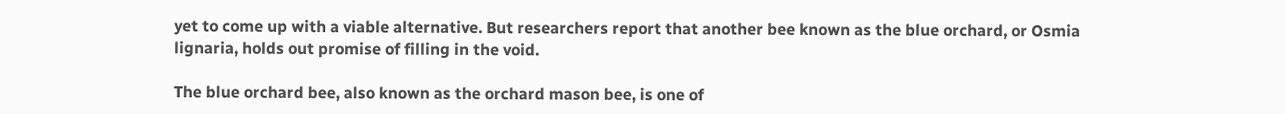yet to come up with a viable alternative. But researchers report that another bee known as the blue orchard, or Osmia lignaria, holds out promise of filling in the void.

The blue orchard bee, also known as the orchard mason bee, is one of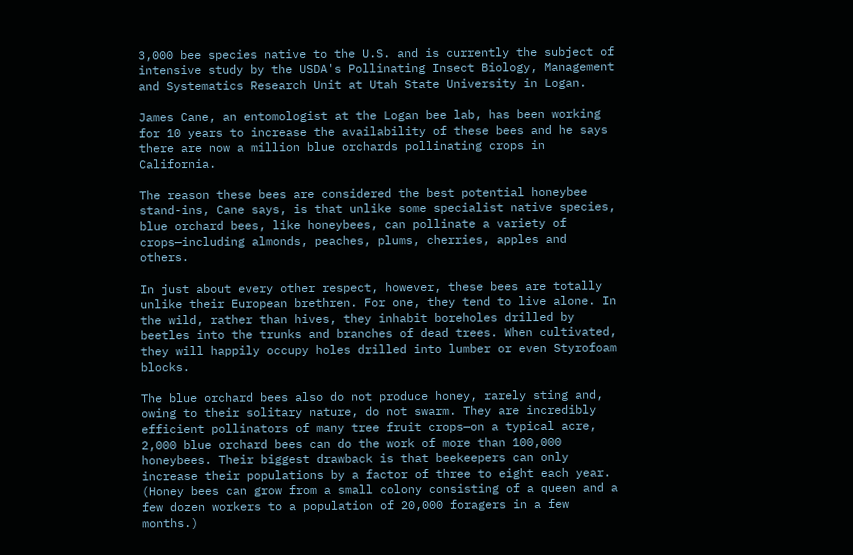3,000 bee species native to the U.S. and is currently the subject of intensive study by the USDA's Pollinating Insect Biology, Management and Systematics Research Unit at Utah State University in Logan.

James Cane, an entomologist at the Logan bee lab, has been working for 10 years to increase the availability of these bees and he says there are now a million blue orchards pollinating crops in California.

The reason these bees are considered the best potential honeybee stand-ins, Cane says, is that unlike some specialist native species, blue orchard bees, like honeybees, can pollinate a variety of crops—including almonds, peaches, plums, cherries, apples and others.

In just about every other respect, however, these bees are totally unlike their European brethren. For one, they tend to live alone. In the wild, rather than hives, they inhabit boreholes drilled by beetles into the trunks and branches of dead trees. When cultivated, they will happily occupy holes drilled into lumber or even Styrofoam blocks.

The blue orchard bees also do not produce honey, rarely sting and, owing to their solitary nature, do not swarm. They are incredibly efficient pollinators of many tree fruit crops—on a typical acre, 2,000 blue orchard bees can do the work of more than 100,000 honeybees. Their biggest drawback is that beekeepers can only increase their populations by a factor of three to eight each year. (Honey bees can grow from a small colony consisting of a queen and a few dozen workers to a population of 20,000 foragers in a few months.)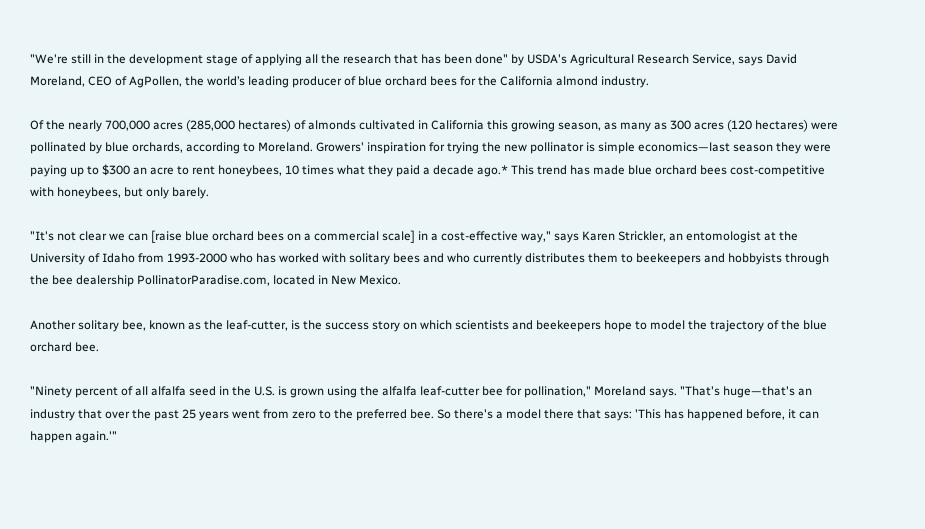"We're still in the development stage of applying all the research that has been done" by USDA's Agricultural Research Service, says David Moreland, CEO of AgPollen, the world’s leading producer of blue orchard bees for the California almond industry.

Of the nearly 700,000 acres (285,000 hectares) of almonds cultivated in California this growing season, as many as 300 acres (120 hectares) were pollinated by blue orchards, according to Moreland. Growers' inspiration for trying the new pollinator is simple economics—last season they were paying up to $300 an acre to rent honeybees, 10 times what they paid a decade ago.* This trend has made blue orchard bees cost-competitive with honeybees, but only barely.

"It's not clear we can [raise blue orchard bees on a commercial scale] in a cost-effective way," says Karen Strickler, an entomologist at the University of Idaho from 1993-2000 who has worked with solitary bees and who currently distributes them to beekeepers and hobbyists through the bee dealership PollinatorParadise.com, located in New Mexico.

Another solitary bee, known as the leaf-cutter, is the success story on which scientists and beekeepers hope to model the trajectory of the blue orchard bee.

"Ninety percent of all alfalfa seed in the U.S. is grown using the alfalfa leaf-cutter bee for pollination," Moreland says. "That's huge—that's an industry that over the past 25 years went from zero to the preferred bee. So there's a model there that says: 'This has happened before, it can happen again.'"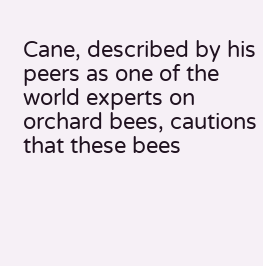Cane, described by his peers as one of the world experts on orchard bees, cautions that these bees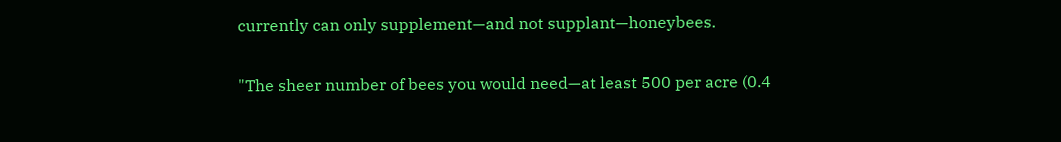currently can only supplement—and not supplant—honeybees.

"The sheer number of bees you would need—at least 500 per acre (0.4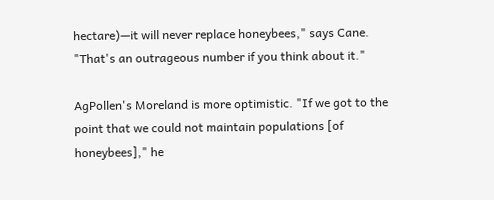hectare)—it will never replace honeybees," says Cane. "That's an outrageous number if you think about it."

AgPollen's Moreland is more optimistic. "If we got to the point that we could not maintain populations [of honeybees]," he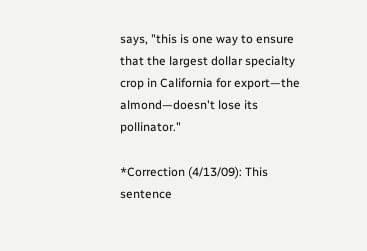says, "this is one way to ensure that the largest dollar specialty crop in California for export—the almond—doesn't lose its pollinator."

*Correction (4/13/09): This sentence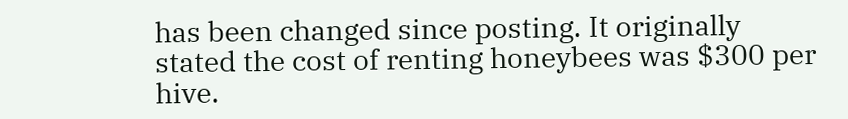has been changed since posting. It originally stated the cost of renting honeybees was $300 per hive.